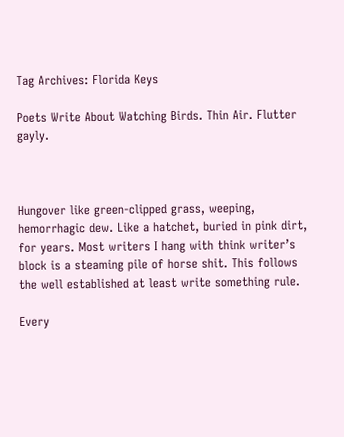Tag Archives: Florida Keys

Poets Write About Watching Birds. Thin Air. Flutter gayly.



Hungover like green-clipped grass, weeping, hemorrhagic dew. Like a hatchet, buried in pink dirt, for years. Most writers I hang with think writer’s block is a steaming pile of horse shit. This follows the well established at least write something rule.

Every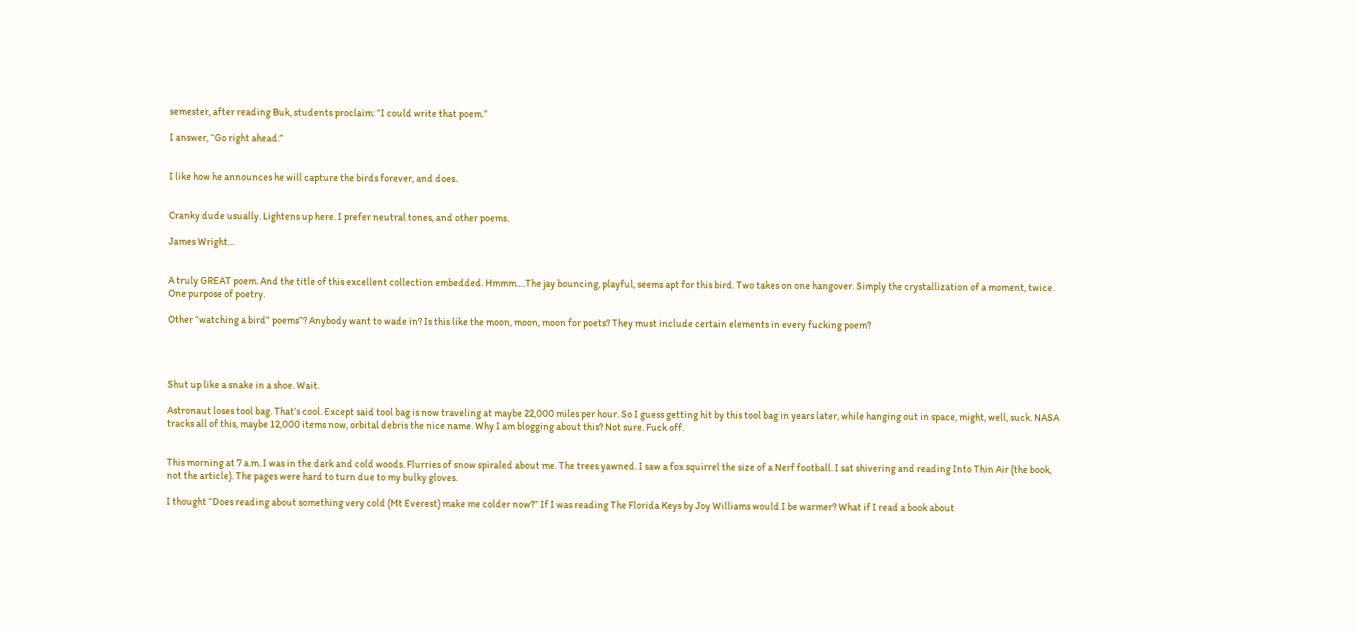semester, after reading Buk, students proclaim: “I could write that poem.”

I answer, “Go right ahead.”


I like how he announces he will capture the birds forever, and does.


Cranky dude usually. Lightens up here. I prefer neutral tones, and other poems.

James Wright…


A truly GREAT poem. And the title of this excellent collection embedded. Hmmm….The jay bouncing, playful, seems apt for this bird. Two takes on one hangover. Simply the crystallization of a moment, twice. One purpose of poetry.

Other “watching a bird” poems”? Anybody want to wade in? Is this like the moon, moon, moon for poets? They must include certain elements in every fucking poem?




Shut up like a snake in a shoe. Wait.

Astronaut loses tool bag. That’s cool. Except said tool bag is now traveling at maybe 22,000 miles per hour. So I guess getting hit by this tool bag in years later, while hanging out in space, might, well, suck. NASA tracks all of this, maybe 12,000 items now, orbital debris the nice name. Why I am blogging about this? Not sure. Fuck off.


This morning at 7 a.m. I was in the dark and cold woods. Flurries of snow spiraled about me. The trees yawned. I saw a fox squirrel the size of a Nerf football. I sat shivering and reading Into Thin Air (the book, not the article). The pages were hard to turn due to my bulky gloves.

I thought “Does reading about something very cold (Mt Everest) make me colder now?” If I was reading The Florida Keys by Joy Williams would I be warmer? What if I read a book about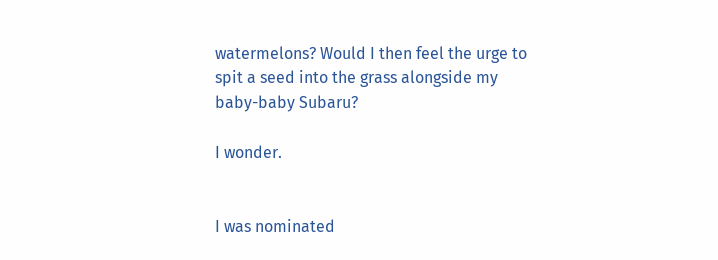watermelons? Would I then feel the urge to spit a seed into the grass alongside my baby-baby Subaru?

I wonder.


I was nominated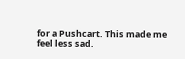for a Pushcart. This made me feel less sad.